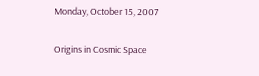Monday, October 15, 2007

Origins in Cosmic Space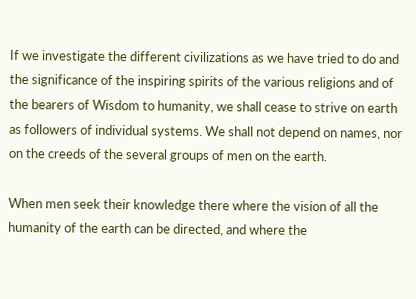If we investigate the different civilizations as we have tried to do and the significance of the inspiring spirits of the various religions and of the bearers of Wisdom to humanity, we shall cease to strive on earth as followers of individual systems. We shall not depend on names, nor on the creeds of the several groups of men on the earth.

When men seek their knowledge there where the vision of all the humanity of the earth can be directed, and where the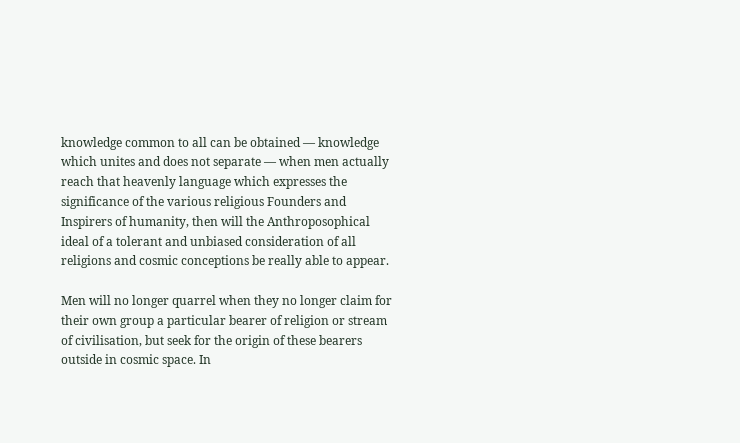knowledge common to all can be obtained — knowledge which unites and does not separate — when men actually reach that heavenly language which expresses the significance of the various religious Founders and Inspirers of humanity, then will the Anthroposophical ideal of a tolerant and unbiased consideration of all religions and cosmic conceptions be really able to appear.

Men will no longer quarrel when they no longer claim for their own group a particular bearer of religion or stream of civilisation, but seek for the origin of these bearers outside in cosmic space. In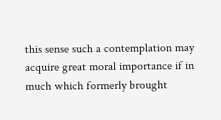this sense such a contemplation may acquire great moral importance if in much which formerly brought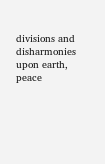divisions and disharmonies upon earth, peace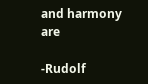and harmony are

-Rudolf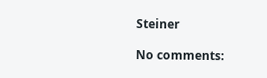Steiner

No comments: